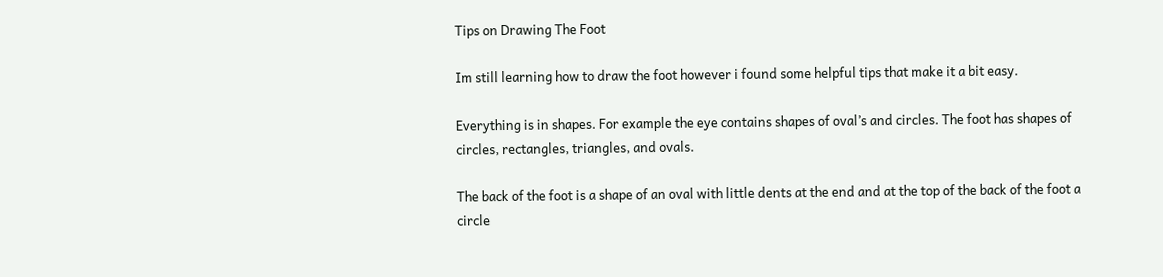Tips on Drawing The Foot

Im still learning how to draw the foot however i found some helpful tips that make it a bit easy.

Everything is in shapes. For example the eye contains shapes of oval’s and circles. The foot has shapes of circles, rectangles, triangles, and ovals.

The back of the foot is a shape of an oval with little dents at the end and at the top of the back of the foot a circle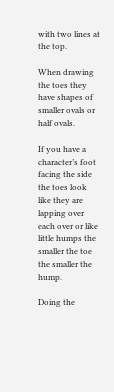with two lines at the top.

When drawing the toes they have shapes of smaller ovals or half ovals.

If you have a character’s foot facing the side the toes look like they are lapping over each over or like little humps the smaller the toe the smaller the hump.

Doing the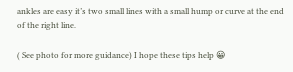ankles are easy it’s two small lines with a small hump or curve at the end of the right line.

( See photo for more guidance) I hope these tips help 😀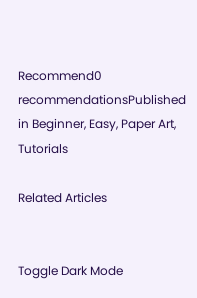Recommend0 recommendationsPublished in Beginner, Easy, Paper Art, Tutorials

Related Articles


Toggle Dark Mode